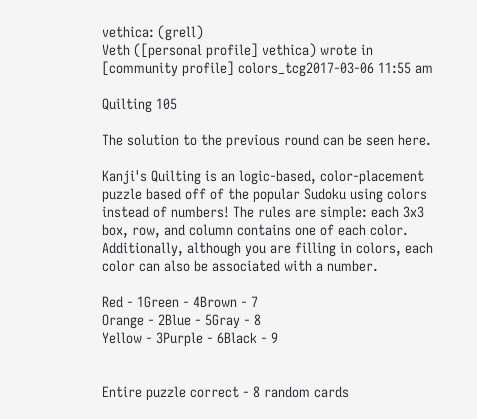vethica: (grell)
Veth ([personal profile] vethica) wrote in [community profile] colors_tcg2017-03-06 11:55 am

Quilting 105

The solution to the previous round can be seen here.

Kanji's Quilting is an logic-based, color-placement puzzle based off of the popular Sudoku using colors instead of numbers! The rules are simple: each 3x3 box, row, and column contains one of each color. Additionally, although you are filling in colors, each color can also be associated with a number.

Red - 1Green - 4Brown - 7
Orange - 2Blue - 5Gray - 8
Yellow - 3Purple - 6Black - 9


Entire puzzle correct - 8 random cards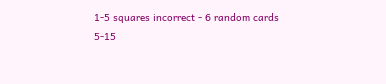1-5 squares incorrect - 6 random cards
5-15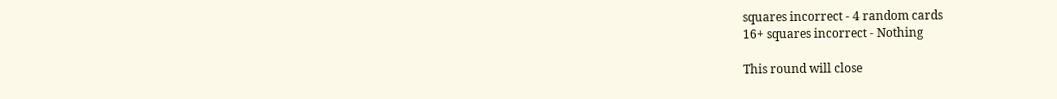squares incorrect - 4 random cards
16+ squares incorrect - Nothing

This round will close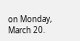on Monday, March 20.